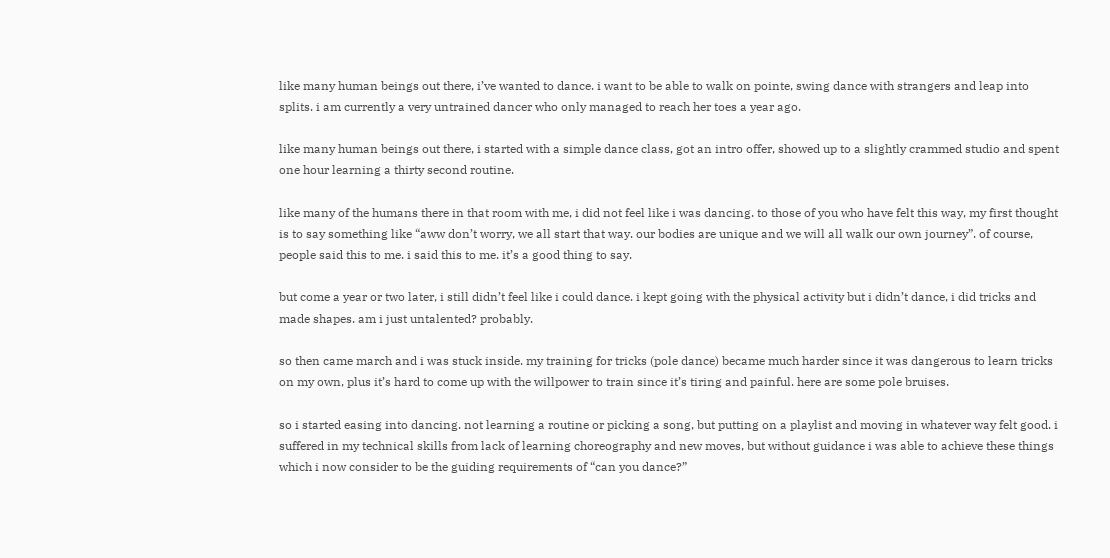like many human beings out there, i’ve wanted to dance. i want to be able to walk on pointe, swing dance with strangers and leap into splits. i am currently a very untrained dancer who only managed to reach her toes a year ago.

like many human beings out there, i started with a simple dance class, got an intro offer, showed up to a slightly crammed studio and spent one hour learning a thirty second routine.

like many of the humans there in that room with me, i did not feel like i was dancing. to those of you who have felt this way, my first thought is to say something like “aww don’t worry, we all start that way. our bodies are unique and we will all walk our own journey”. of course, people said this to me. i said this to me. it’s a good thing to say.

but come a year or two later, i still didn’t feel like i could dance. i kept going with the physical activity but i didn’t dance, i did tricks and made shapes. am i just untalented? probably.

so then came march and i was stuck inside. my training for tricks (pole dance) became much harder since it was dangerous to learn tricks on my own, plus it’s hard to come up with the willpower to train since it’s tiring and painful. here are some pole bruises.

so i started easing into dancing. not learning a routine or picking a song, but putting on a playlist and moving in whatever way felt good. i suffered in my technical skills from lack of learning choreography and new moves, but without guidance i was able to achieve these things which i now consider to be the guiding requirements of “can you dance?”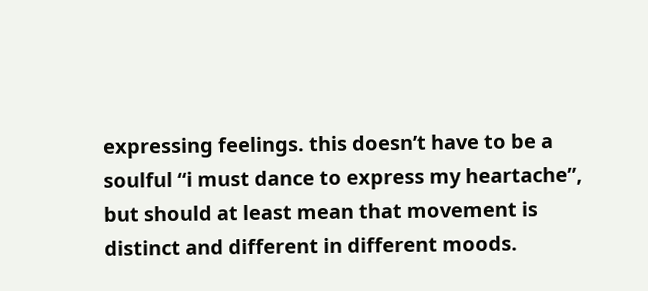expressing feelings. this doesn’t have to be a soulful “i must dance to express my heartache”, but should at least mean that movement is distinct and different in different moods.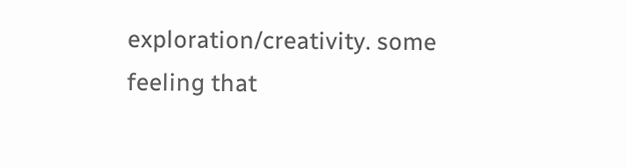exploration/creativity. some feeling that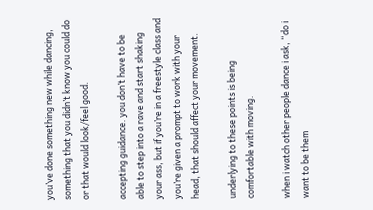you’ve done something new while dancing, something that you didn’t know you could do or that would look/feel good.

accepting guidance. you don’t have to be able to step into a rave and start shaking your ass, but if you’re in a freestyle class and you’re given a prompt to work with your head, that should affect your movement.

underlying to these points is being comfortable with moving.

when i watch other people dance i ask, “do i want to be them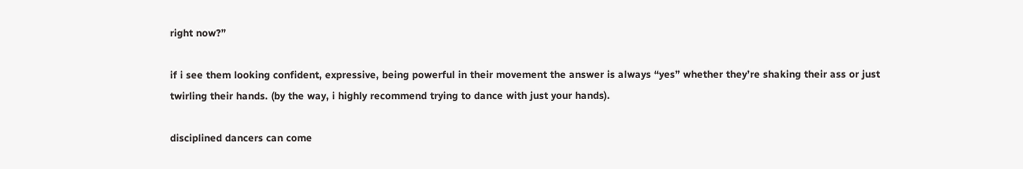right now?”

if i see them looking confident, expressive, being powerful in their movement the answer is always “yes” whether they’re shaking their ass or just twirling their hands. (by the way, i highly recommend trying to dance with just your hands).

disciplined dancers can come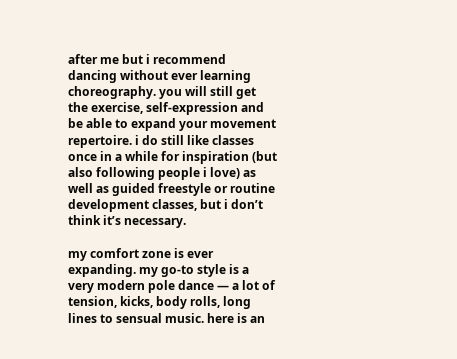after me but i recommend dancing without ever learning choreography. you will still get the exercise, self-expression and be able to expand your movement repertoire. i do still like classes once in a while for inspiration (but also following people i love) as well as guided freestyle or routine development classes, but i don’t think it’s necessary.

my comfort zone is ever expanding. my go-to style is a very modern pole dance — a lot of tension, kicks, body rolls, long lines to sensual music. here is an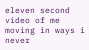eleven second video of me moving in ways i never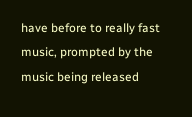have before to really fast music, prompted by the music being released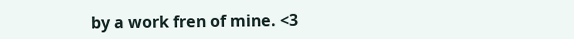by a work fren of mine. <3